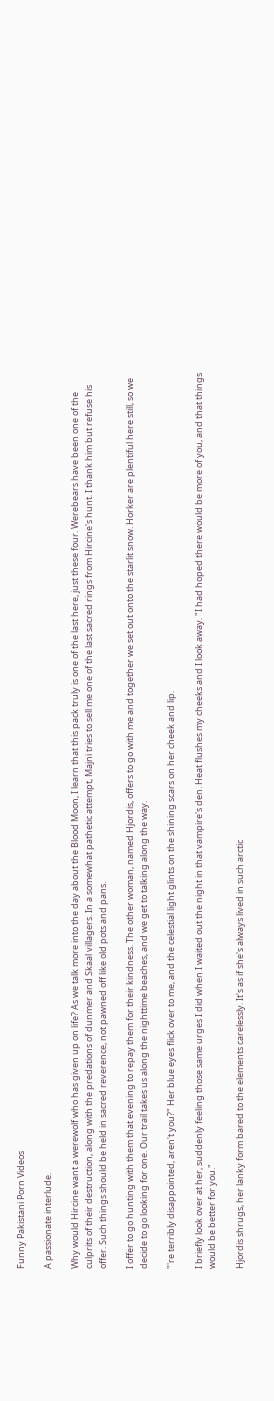Funny Pakistani Porn Videos

A passionate interlude.

Why would Hircine want a werewolf who has given up on life? As we talk more into the day about the Blood Moon, I learn that this pack truly is one of the last here, just these four. Werebears have been one of the culprits of their destruction, along with the predations of dunmer and Skaal villagers. In a somewhat pathetic attempt, Majni tries to sell me one of the last sacred rings from Hircine's hunt. I thank him but refuse his offer. Such things should be held in sacred reverence, not pawned off like old pots and pans.

I offer to go hunting with them that evening to repay them for their kindness. The other woman, named Hjordis, offers to go with me and together we set out onto the starlit snow. Horker are plentiful here still, so we decide to go looking for one. Our trail takes us along the nighttime beaches, and we get to talking along the way.

"'re terribly disappointed, aren't you?" Her blue eyes flick over to me, and the celestial light glints on the shining scars on her cheek and lip.

I briefly look over at her, suddenly feeling those same urges I did when I waited out the night in that vampire's den. Heat flushes my cheeks and I look away. "I had hoped there would be more of you, and that things would be better for you."

Hjordis shrugs, her lanky form bared to the elements carelessly. It's as if she's always lived in such arctic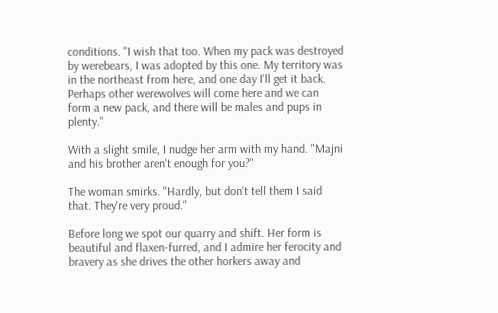conditions. "I wish that too. When my pack was destroyed by werebears, I was adopted by this one. My territory was in the northeast from here, and one day I'll get it back. Perhaps other werewolves will come here and we can form a new pack, and there will be males and pups in plenty."

With a slight smile, I nudge her arm with my hand. "Majni and his brother aren't enough for you?"

The woman smirks. "Hardly, but don't tell them I said that. They're very proud."

Before long we spot our quarry and shift. Her form is beautiful and flaxen-furred, and I admire her ferocity and bravery as she drives the other horkers away and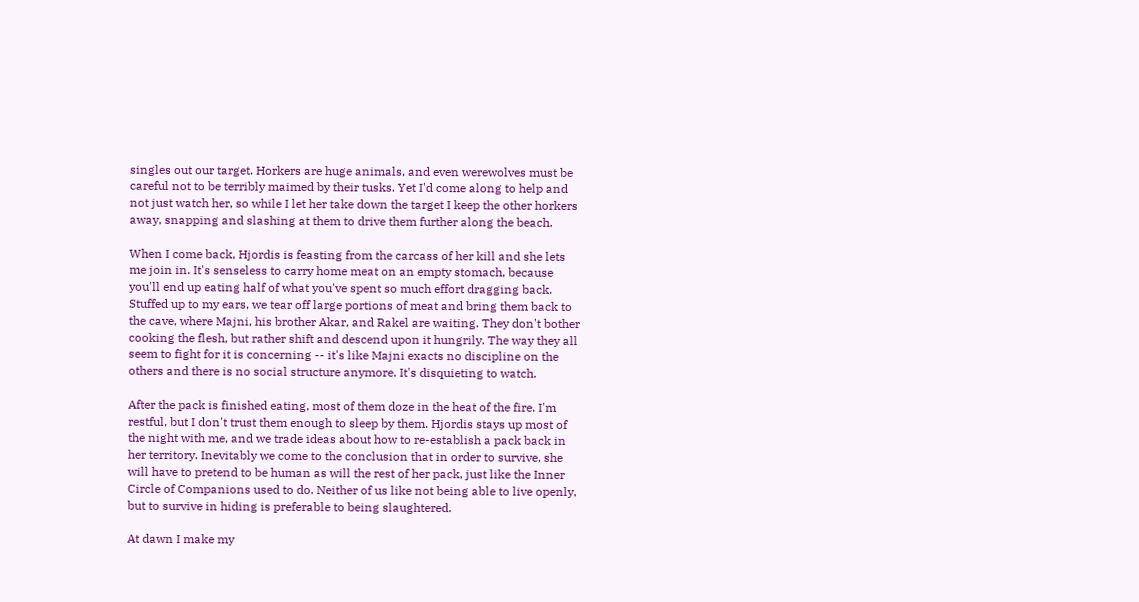singles out our target. Horkers are huge animals, and even werewolves must be careful not to be terribly maimed by their tusks. Yet I'd come along to help and not just watch her, so while I let her take down the target I keep the other horkers away, snapping and slashing at them to drive them further along the beach.

When I come back, Hjordis is feasting from the carcass of her kill and she lets me join in. It's senseless to carry home meat on an empty stomach, because you'll end up eating half of what you've spent so much effort dragging back. Stuffed up to my ears, we tear off large portions of meat and bring them back to the cave, where Majni, his brother Akar, and Rakel are waiting. They don't bother cooking the flesh, but rather shift and descend upon it hungrily. The way they all seem to fight for it is concerning -- it's like Majni exacts no discipline on the others and there is no social structure anymore. It's disquieting to watch.

After the pack is finished eating, most of them doze in the heat of the fire. I'm restful, but I don't trust them enough to sleep by them. Hjordis stays up most of the night with me, and we trade ideas about how to re-establish a pack back in her territory. Inevitably we come to the conclusion that in order to survive, she will have to pretend to be human as will the rest of her pack, just like the Inner Circle of Companions used to do. Neither of us like not being able to live openly, but to survive in hiding is preferable to being slaughtered.

At dawn I make my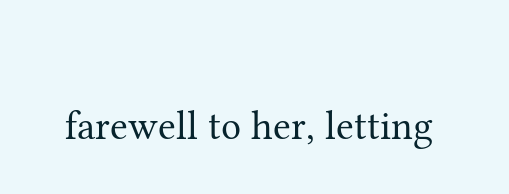farewell to her, letting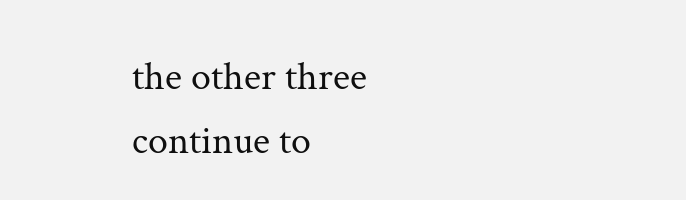the other three continue to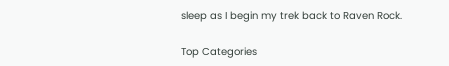sleep as I begin my trek back to Raven Rock.

Top Categories